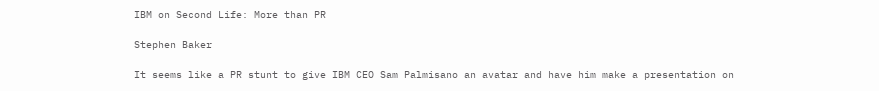IBM on Second Life: More than PR

Stephen Baker

It seems like a PR stunt to give IBM CEO Sam Palmisano an avatar and have him make a presentation on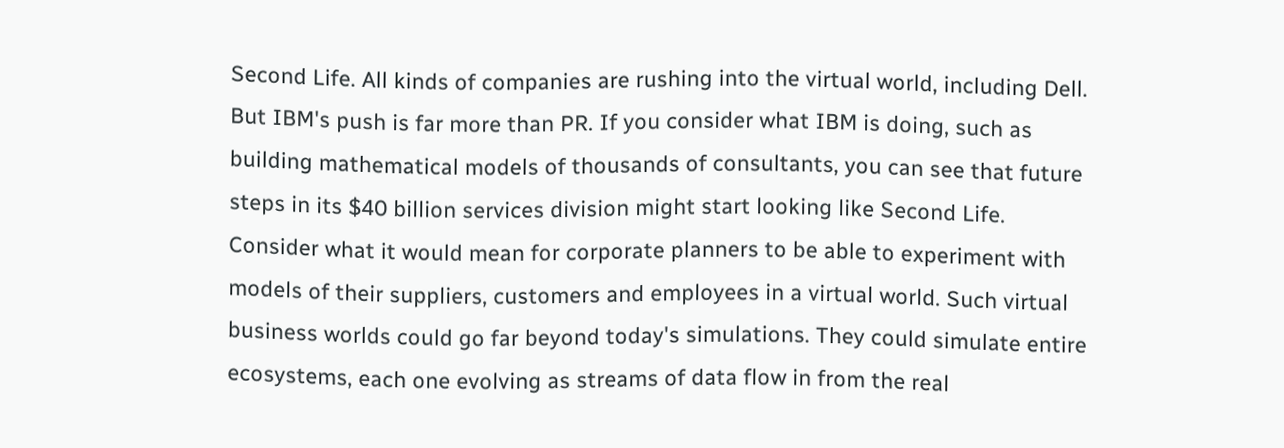Second Life. All kinds of companies are rushing into the virtual world, including Dell. But IBM's push is far more than PR. If you consider what IBM is doing, such as building mathematical models of thousands of consultants, you can see that future steps in its $40 billion services division might start looking like Second Life. Consider what it would mean for corporate planners to be able to experiment with models of their suppliers, customers and employees in a virtual world. Such virtual business worlds could go far beyond today's simulations. They could simulate entire ecosystems, each one evolving as streams of data flow in from the real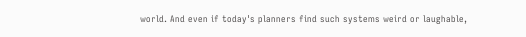world. And even if today's planners find such systems weird or laughable,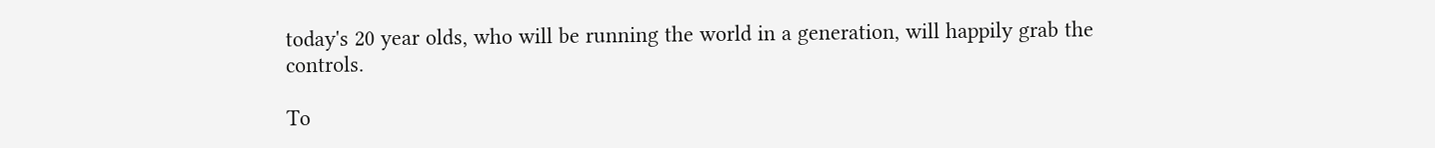today's 20 year olds, who will be running the world in a generation, will happily grab the controls.

To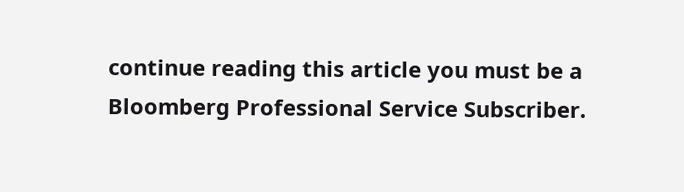continue reading this article you must be a Bloomberg Professional Service Subscriber.